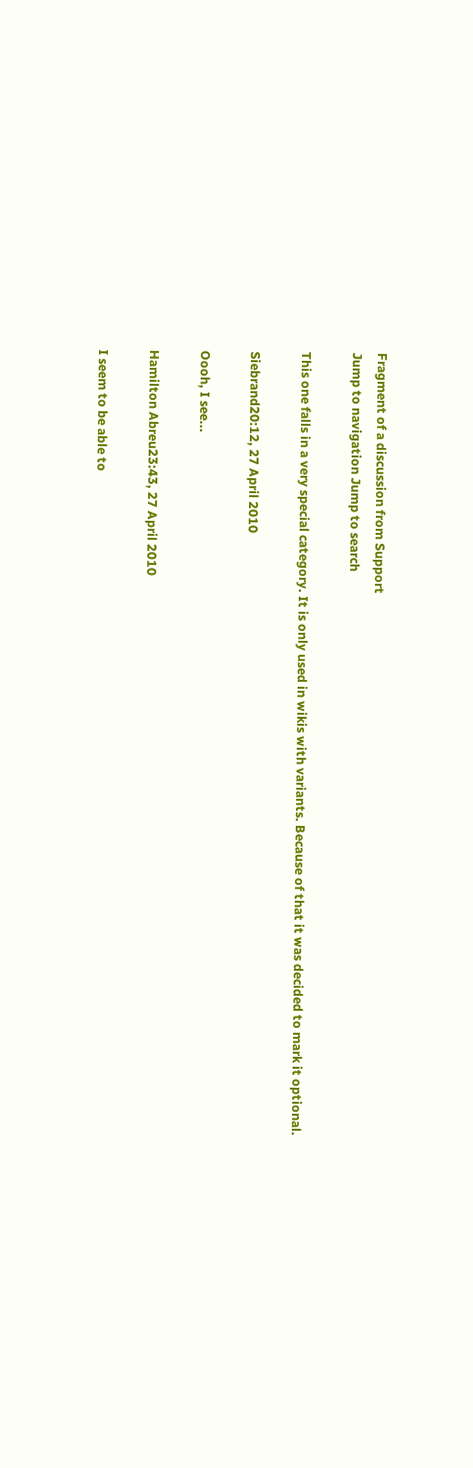Fragment of a discussion from Support
Jump to navigation Jump to search

This one falls in a very special category. It is only used in wikis with variants. Because of that it was decided to mark it optional.

Siebrand20:12, 27 April 2010

Oooh, I see...

Hamilton Abreu23:43, 27 April 2010

I seem to be able to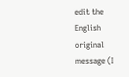edit the English original message (I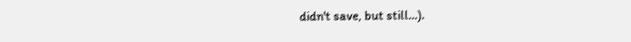didn't save, but still...).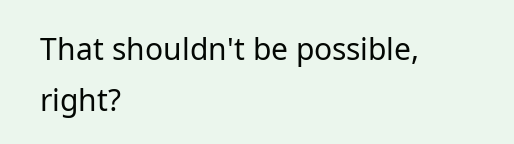That shouldn't be possible, right?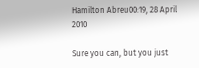Hamilton Abreu00:19, 28 April 2010

Sure you can, but you just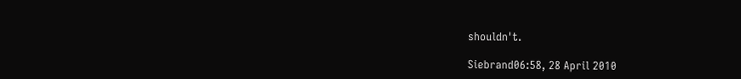shouldn't.

Siebrand06:58, 28 April 2010